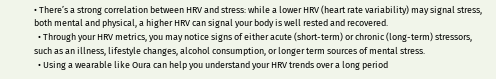• There’s a strong correlation between HRV and stress: while a lower HRV (heart rate variability) may signal stress, both mental and physical, a higher HRV can signal your body is well rested and recovered.
  • Through your HRV metrics, you may notice signs of either acute (short-term) or chronic (long-term) stressors, such as an illness, lifestyle changes, alcohol consumption, or longer term sources of mental stress.
  • Using a wearable like Oura can help you understand your HRV trends over a long period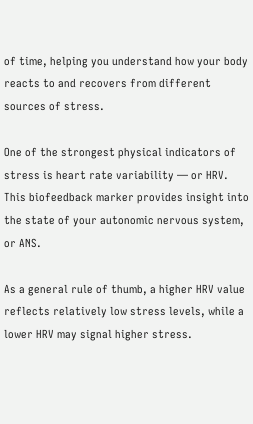of time, helping you understand how your body reacts to and recovers from different sources of stress.

One of the strongest physical indicators of stress is heart rate variability — or HRV. This biofeedback marker provides insight into the state of your autonomic nervous system, or ANS.

As a general rule of thumb, a higher HRV value reflects relatively low stress levels, while a lower HRV may signal higher stress.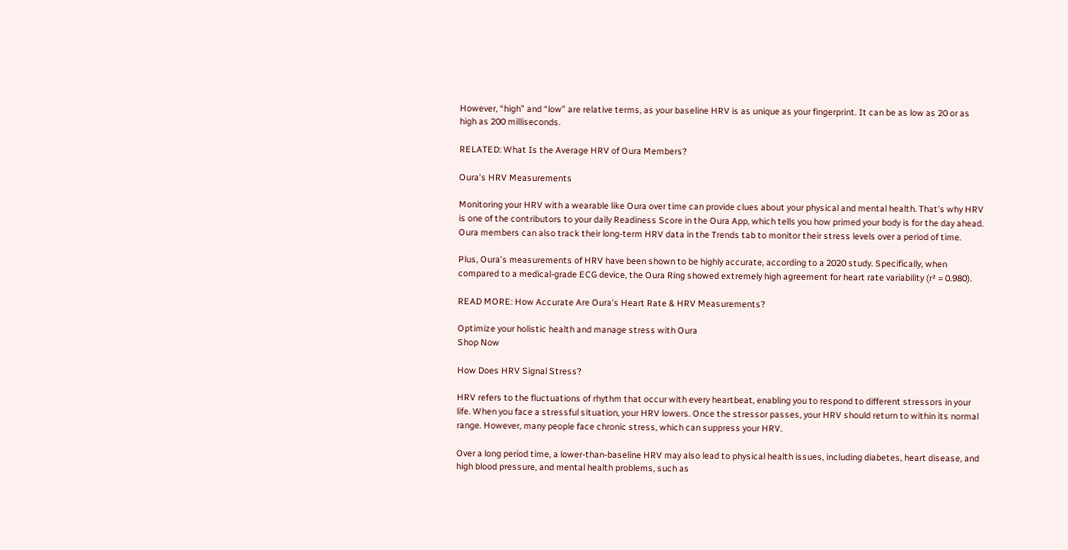However, “high” and “low” are relative terms, as your baseline HRV is as unique as your fingerprint. It can be as low as 20 or as high as 200 milliseconds.

RELATED: What Is the Average HRV of Oura Members?

Oura’s HRV Measurements

Monitoring your HRV with a wearable like Oura over time can provide clues about your physical and mental health. That’s why HRV is one of the contributors to your daily Readiness Score in the Oura App, which tells you how primed your body is for the day ahead. Oura members can also track their long-term HRV data in the Trends tab to monitor their stress levels over a period of time.

Plus, Oura’s measurements of HRV have been shown to be highly accurate, according to a 2020 study. Specifically, when compared to a medical-grade ECG device, the Oura Ring showed extremely high agreement for heart rate variability (r² = 0.980).

READ MORE: How Accurate Are Oura’s Heart Rate & HRV Measurements?

Optimize your holistic health and manage stress with Oura
Shop Now

How Does HRV Signal Stress?

HRV refers to the fluctuations of rhythm that occur with every heartbeat, enabling you to respond to different stressors in your life. When you face a stressful situation, your HRV lowers. Once the stressor passes, your HRV should return to within its normal range. However, many people face chronic stress, which can suppress your HRV.

Over a long period time, a lower-than-baseline HRV may also lead to physical health issues, including diabetes, heart disease, and high blood pressure, and mental health problems, such as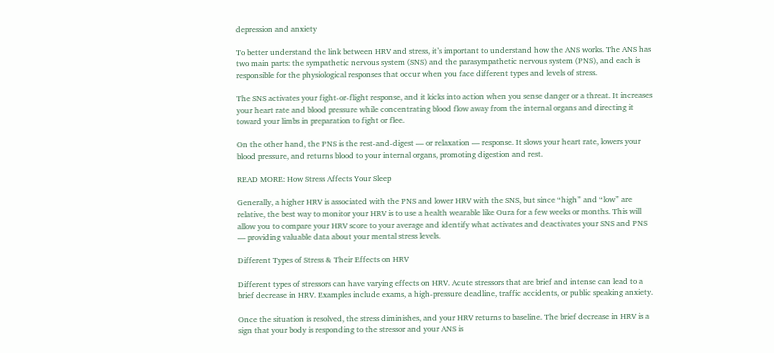depression and anxiety

To better understand the link between HRV and stress, it’s important to understand how the ANS works. The ANS has two main parts: the sympathetic nervous system (SNS) and the parasympathetic nervous system (PNS), and each is responsible for the physiological responses that occur when you face different types and levels of stress.

The SNS activates your fight-or-flight response, and it kicks into action when you sense danger or a threat. It increases your heart rate and blood pressure while concentrating blood flow away from the internal organs and directing it toward your limbs in preparation to fight or flee.

On the other hand, the PNS is the rest-and-digest — or relaxation — response. It slows your heart rate, lowers your blood pressure, and returns blood to your internal organs, promoting digestion and rest.

READ MORE: How Stress Affects Your Sleep

Generally, a higher HRV is associated with the PNS and lower HRV with the SNS, but since “high” and “low” are relative, the best way to monitor your HRV is to use a health wearable like Oura for a few weeks or months. This will allow you to compare your HRV score to your average and identify what activates and deactivates your SNS and PNS — providing valuable data about your mental stress levels.

Different Types of Stress & Their Effects on HRV

Different types of stressors can have varying effects on HRV. Acute stressors that are brief and intense can lead to a brief decrease in HRV. Examples include exams, a high-pressure deadline, traffic accidents, or public speaking anxiety.

Once the situation is resolved, the stress diminishes, and your HRV returns to baseline. The brief decrease in HRV is a sign that your body is responding to the stressor and your ANS is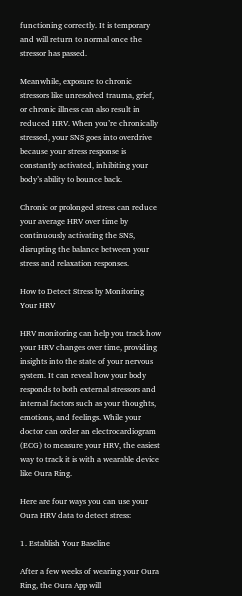functioning correctly. It is temporary and will return to normal once the stressor has passed.

Meanwhile, exposure to chronic stressors like unresolved trauma, grief, or chronic illness can also result in reduced HRV. When you’re chronically stressed, your SNS goes into overdrive because your stress response is constantly activated, inhibiting your body’s ability to bounce back.

Chronic or prolonged stress can reduce your average HRV over time by continuously activating the SNS, disrupting the balance between your stress and relaxation responses.

How to Detect Stress by Monitoring Your HRV

HRV monitoring can help you track how your HRV changes over time, providing insights into the state of your nervous system. It can reveal how your body responds to both external stressors and internal factors such as your thoughts, emotions, and feelings. While your doctor can order an electrocardiogram (ECG) to measure your HRV, the easiest way to track it is with a wearable device like Oura Ring.

Here are four ways you can use your Oura HRV data to detect stress:

1. Establish Your Baseline

After a few weeks of wearing your Oura Ring, the Oura App will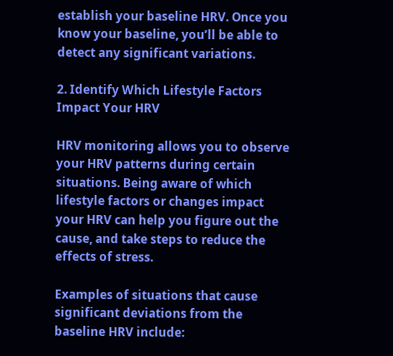establish your baseline HRV. Once you know your baseline, you’ll be able to detect any significant variations.

2. Identify Which Lifestyle Factors Impact Your HRV

HRV monitoring allows you to observe your HRV patterns during certain situations. Being aware of which lifestyle factors or changes impact your HRV can help you figure out the cause, and take steps to reduce the effects of stress.

Examples of situations that cause significant deviations from the baseline HRV include: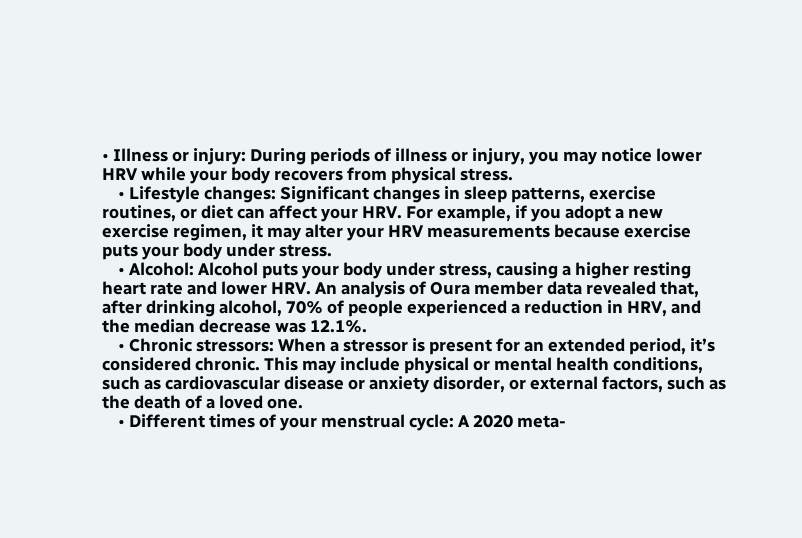• Illness or injury: During periods of illness or injury, you may notice lower HRV while your body recovers from physical stress.
    • Lifestyle changes: Significant changes in sleep patterns, exercise routines, or diet can affect your HRV. For example, if you adopt a new exercise regimen, it may alter your HRV measurements because exercise puts your body under stress.
    • Alcohol: Alcohol puts your body under stress, causing a higher resting heart rate and lower HRV. An analysis of Oura member data revealed that, after drinking alcohol, 70% of people experienced a reduction in HRV, and the median decrease was 12.1%.
    • Chronic stressors: When a stressor is present for an extended period, it’s considered chronic. This may include physical or mental health conditions, such as cardiovascular disease or anxiety disorder, or external factors, such as the death of a loved one.
    • Different times of your menstrual cycle: A 2020 meta-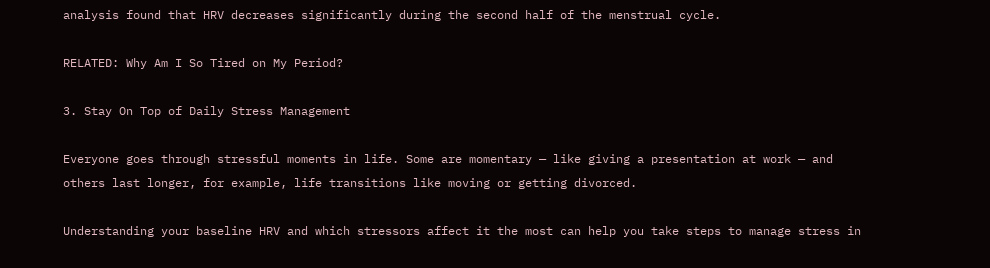analysis found that HRV decreases significantly during the second half of the menstrual cycle.

RELATED: Why Am I So Tired on My Period?

3. Stay On Top of Daily Stress Management

Everyone goes through stressful moments in life. Some are momentary — like giving a presentation at work — and others last longer, for example, life transitions like moving or getting divorced.

Understanding your baseline HRV and which stressors affect it the most can help you take steps to manage stress in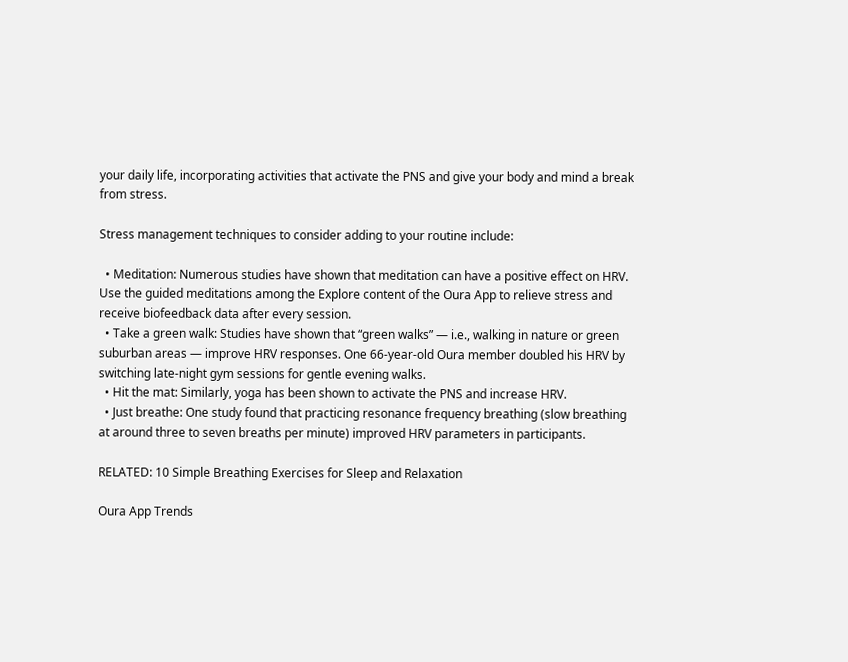your daily life, incorporating activities that activate the PNS and give your body and mind a break from stress.

Stress management techniques to consider adding to your routine include:

  • Meditation: Numerous studies have shown that meditation can have a positive effect on HRV. Use the guided meditations among the Explore content of the Oura App to relieve stress and receive biofeedback data after every session.
  • Take a green walk: Studies have shown that “green walks” — i.e., walking in nature or green suburban areas — improve HRV responses. One 66-year-old Oura member doubled his HRV by switching late-night gym sessions for gentle evening walks.
  • Hit the mat: Similarly, yoga has been shown to activate the PNS and increase HRV.
  • Just breathe: One study found that practicing resonance frequency breathing (slow breathing at around three to seven breaths per minute) improved HRV parameters in participants.

RELATED: 10 Simple Breathing Exercises for Sleep and Relaxation

Oura App Trends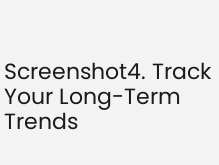Screenshot4. Track Your Long-Term Trends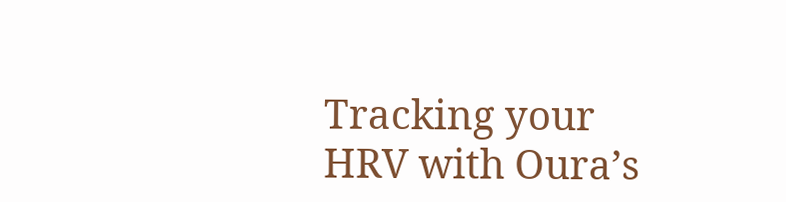Tracking your HRV with Oura’s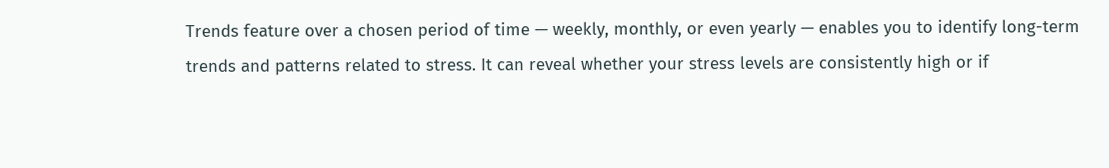Trends feature over a chosen period of time — weekly, monthly, or even yearly — enables you to identify long-term trends and patterns related to stress. It can reveal whether your stress levels are consistently high or if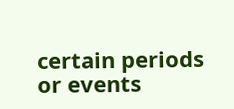certain periods or events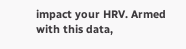impact your HRV. Armed with this data,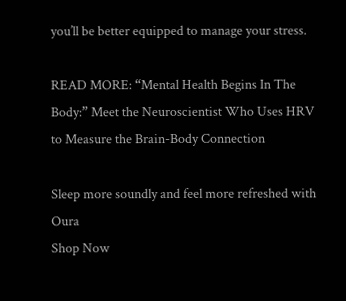you’ll be better equipped to manage your stress.

READ MORE: “Mental Health Begins In The Body:” Meet the Neuroscientist Who Uses HRV to Measure the Brain-Body Connection

Sleep more soundly and feel more refreshed with Oura
Shop Now